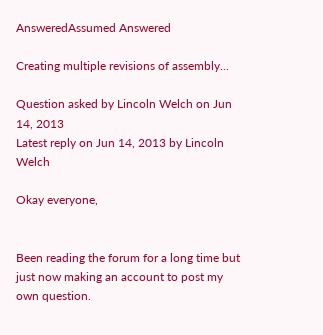AnsweredAssumed Answered

Creating multiple revisions of assembly...

Question asked by Lincoln Welch on Jun 14, 2013
Latest reply on Jun 14, 2013 by Lincoln Welch

Okay everyone,


Been reading the forum for a long time but just now making an account to post my own question.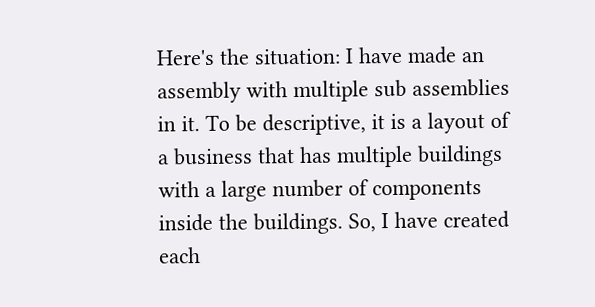Here's the situation: I have made an assembly with multiple sub assemblies in it. To be descriptive, it is a layout of a business that has multiple buildings with a large number of components inside the buildings. So, I have created each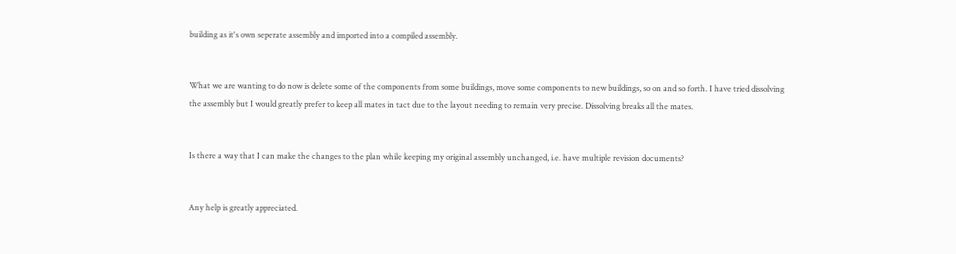building as it's own seperate assembly and imported into a compiled assembly.


What we are wanting to do now is delete some of the components from some buildings, move some components to new buildings, so on and so forth. I have tried dissolving the assembly but I would greatly prefer to keep all mates in tact due to the layout needing to remain very precise. Dissolving breaks all the mates.


Is there a way that I can make the changes to the plan while keeping my original assembly unchanged, i.e. have multiple revision documents?


Any help is greatly appreciated.